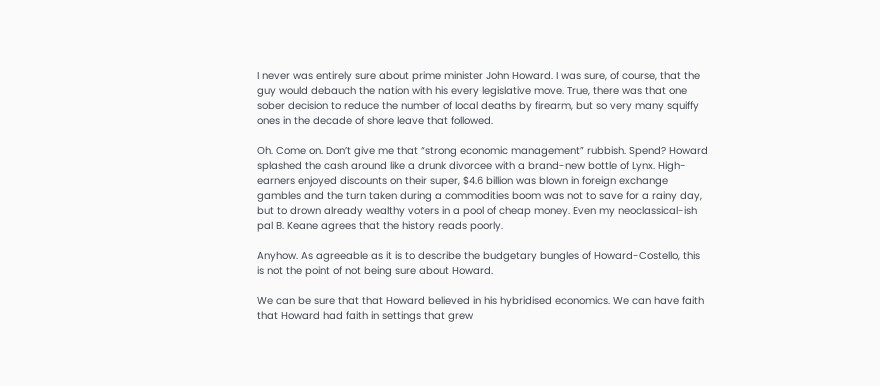I never was entirely sure about prime minister John Howard. I was sure, of course, that the guy would debauch the nation with his every legislative move. True, there was that one sober decision to reduce the number of local deaths by firearm, but so very many squiffy ones in the decade of shore leave that followed.

Oh. Come on. Don’t give me that “strong economic management” rubbish. Spend? Howard splashed the cash around like a drunk divorcee with a brand-new bottle of Lynx. High-earners enjoyed discounts on their super, $4.6 billion was blown in foreign exchange gambles and the turn taken during a commodities boom was not to save for a rainy day, but to drown already wealthy voters in a pool of cheap money. Even my neoclassical-ish pal B. Keane agrees that the history reads poorly.

Anyhow. As agreeable as it is to describe the budgetary bungles of Howard-Costello, this is not the point of not being sure about Howard.

We can be sure that that Howard believed in his hybridised economics. We can have faith that Howard had faith in settings that grew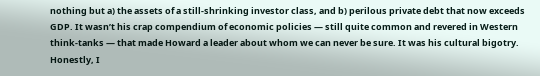nothing but a) the assets of a still-shrinking investor class, and b) perilous private debt that now exceeds GDP. It wasn’t his crap compendium of economic policies — still quite common and revered in Western think-tanks — that made Howard a leader about whom we can never be sure. It was his cultural bigotry. Honestly, I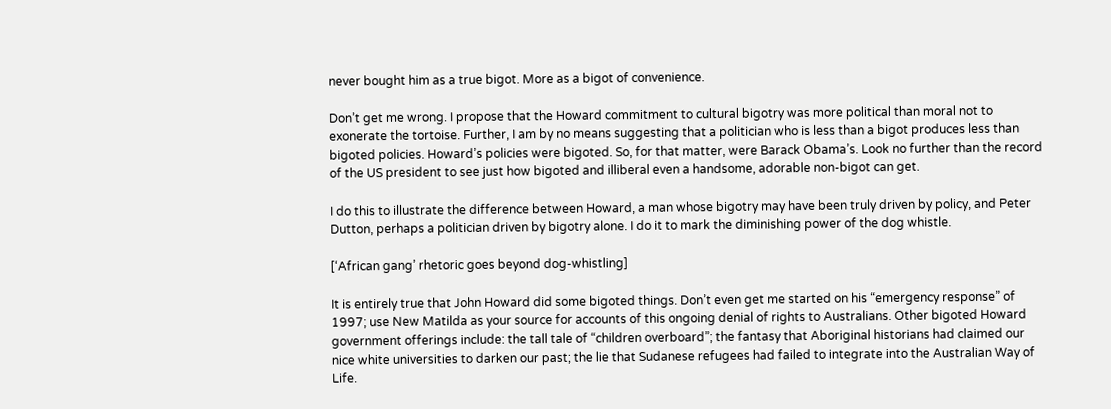never bought him as a true bigot. More as a bigot of convenience.

Don’t get me wrong. I propose that the Howard commitment to cultural bigotry was more political than moral not to exonerate the tortoise. Further, I am by no means suggesting that a politician who is less than a bigot produces less than bigoted policies. Howard’s policies were bigoted. So, for that matter, were Barack Obama’s. Look no further than the record of the US president to see just how bigoted and illiberal even a handsome, adorable non-bigot can get.

I do this to illustrate the difference between Howard, a man whose bigotry may have been truly driven by policy, and Peter Dutton, perhaps a politician driven by bigotry alone. I do it to mark the diminishing power of the dog whistle.

[‘African gang’ rhetoric goes beyond dog-whistling]

It is entirely true that John Howard did some bigoted things. Don’t even get me started on his “emergency response” of 1997; use New Matilda as your source for accounts of this ongoing denial of rights to Australians. Other bigoted Howard government offerings include: the tall tale of “children overboard”; the fantasy that Aboriginal historians had claimed our nice white universities to darken our past; the lie that Sudanese refugees had failed to integrate into the Australian Way of Life.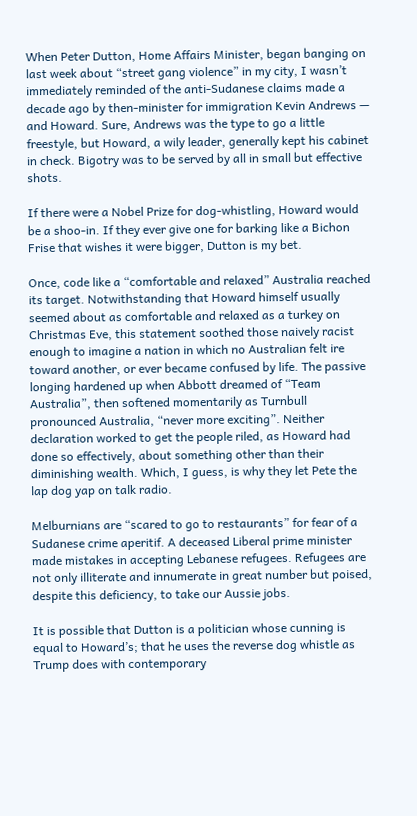When Peter Dutton, Home Affairs Minister, began banging on last week about “street gang violence” in my city, I wasn’t immediately reminded of the anti-Sudanese claims made a decade ago by then-minister for immigration Kevin Andrews — and Howard. Sure, Andrews was the type to go a little freestyle, but Howard, a wily leader, generally kept his cabinet in check. Bigotry was to be served by all in small but effective shots.

If there were a Nobel Prize for dog-whistling, Howard would be a shoo-in. If they ever give one for barking like a Bichon Frise that wishes it were bigger, Dutton is my bet.

Once, code like a “comfortable and relaxed” Australia reached its target. Notwithstanding that Howard himself usually seemed about as comfortable and relaxed as a turkey on Christmas Eve, this statement soothed those naively racist enough to imagine a nation in which no Australian felt ire toward another, or ever became confused by life. The passive longing hardened up when Abbott dreamed of “Team Australia”, then softened momentarily as Turnbull pronounced Australia, “never more exciting”. Neither declaration worked to get the people riled, as Howard had done so effectively, about something other than their diminishing wealth. Which, I guess, is why they let Pete the lap dog yap on talk radio.

Melburnians are “scared to go to restaurants” for fear of a Sudanese crime aperitif. A deceased Liberal prime minister made mistakes in accepting Lebanese refugees. Refugees are not only illiterate and innumerate in great number but poised, despite this deficiency, to take our Aussie jobs.

It is possible that Dutton is a politician whose cunning is equal to Howard’s; that he uses the reverse dog whistle as Trump does with contemporary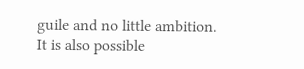guile and no little ambition. It is also possible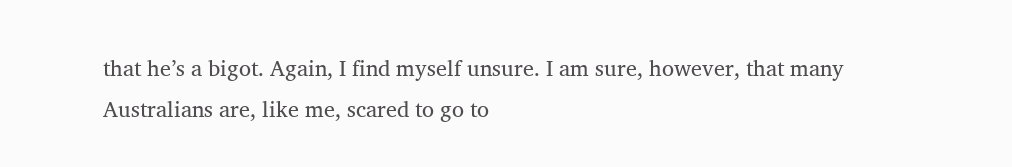that he’s a bigot. Again, I find myself unsure. I am sure, however, that many Australians are, like me, scared to go to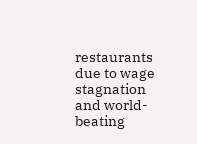restaurants due to wage stagnation and world-beating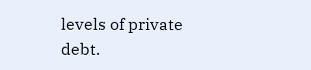levels of private debt.